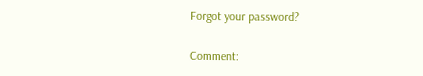Forgot your password?

Comment: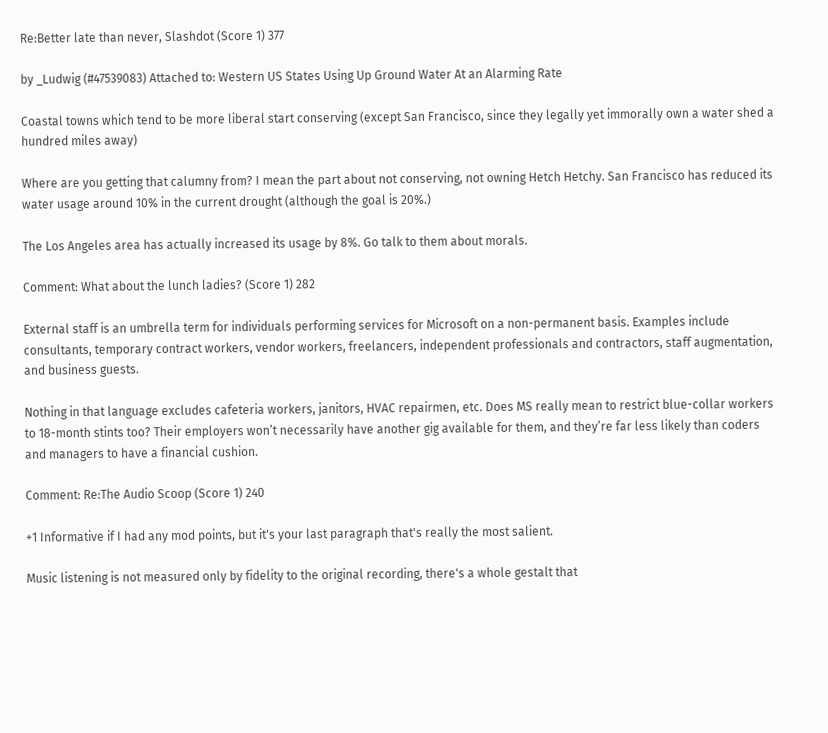Re:Better late than never, Slashdot (Score 1) 377

by _Ludwig (#47539083) Attached to: Western US States Using Up Ground Water At an Alarming Rate

Coastal towns which tend to be more liberal start conserving (except San Francisco, since they legally yet immorally own a water shed a hundred miles away)

Where are you getting that calumny from? I mean the part about not conserving, not owning Hetch Hetchy. San Francisco has reduced its water usage around 10% in the current drought (although the goal is 20%.)

The Los Angeles area has actually increased its usage by 8%. Go talk to them about morals.

Comment: What about the lunch ladies? (Score 1) 282

External staff is an umbrella term for individuals performing services for Microsoft on a non-permanent basis. Examples include consultants, temporary contract workers, vendor workers, freelancers, independent professionals and contractors, staff augmentation, and business guests.

Nothing in that language excludes cafeteria workers, janitors, HVAC repairmen, etc. Does MS really mean to restrict blue-collar workers to 18-month stints too? Their employers won’t necessarily have another gig available for them, and they’re far less likely than coders and managers to have a financial cushion.

Comment: Re:The Audio Scoop (Score 1) 240

+1 Informative if I had any mod points, but it's your last paragraph that's really the most salient.

Music listening is not measured only by fidelity to the original recording, there's a whole gestalt that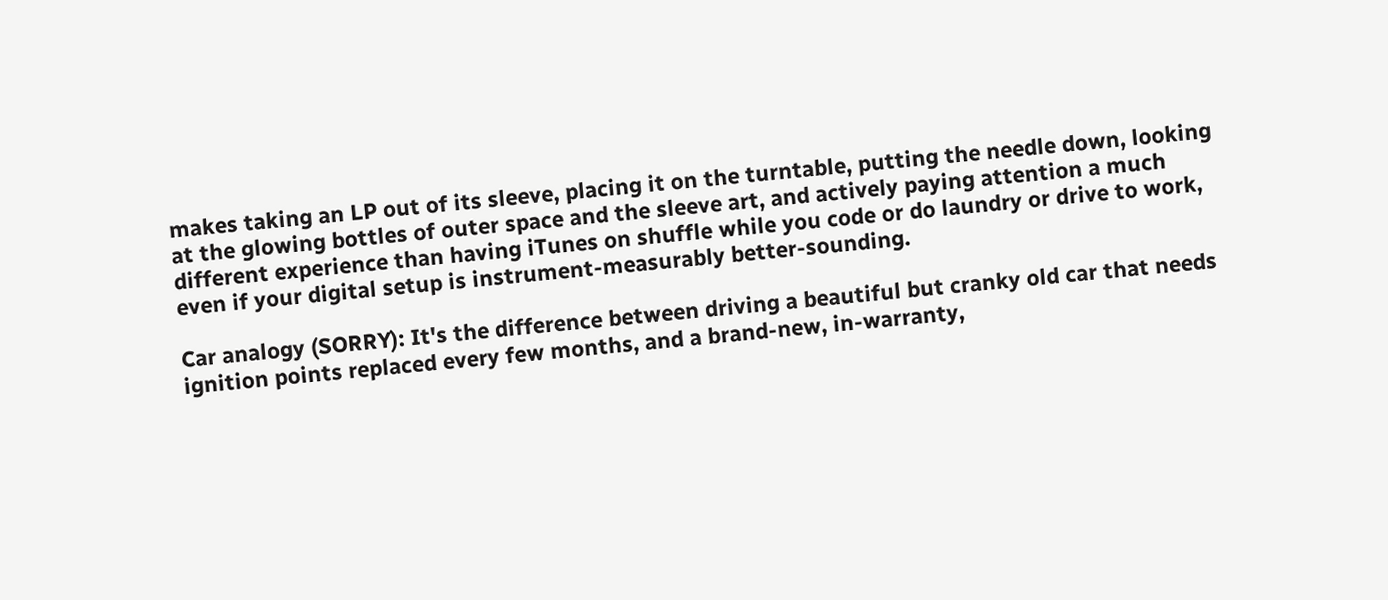makes taking an LP out of its sleeve, placing it on the turntable, putting the needle down, looking at the glowing bottles of outer space and the sleeve art, and actively paying attention a much different experience than having iTunes on shuffle while you code or do laundry or drive to work, even if your digital setup is instrument-measurably better-sounding.

Car analogy (SORRY): It's the difference between driving a beautiful but cranky old car that needs ignition points replaced every few months, and a brand-new, in-warranty,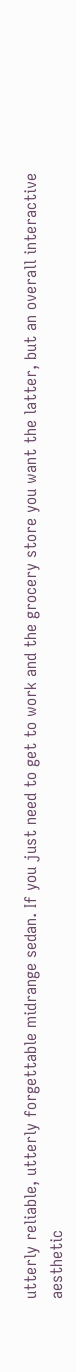utterly reliable, utterly forgettable midrange sedan. If you just need to get to work and the grocery store you want the latter, but an overall interactive aesthetic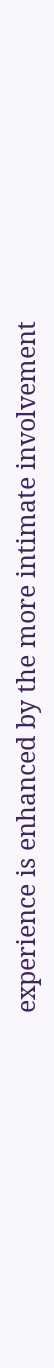experience is enhanced by the more intimate involvement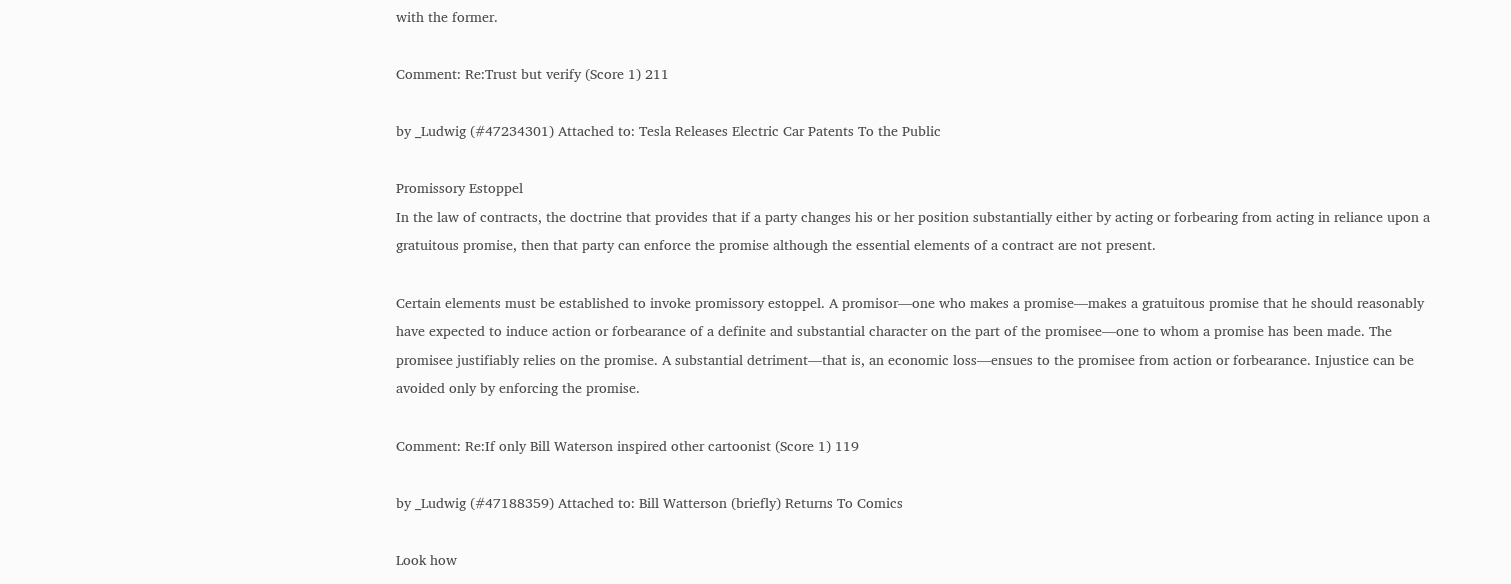with the former.

Comment: Re:Trust but verify (Score 1) 211

by _Ludwig (#47234301) Attached to: Tesla Releases Electric Car Patents To the Public

Promissory Estoppel
In the law of contracts, the doctrine that provides that if a party changes his or her position substantially either by acting or forbearing from acting in reliance upon a gratuitous promise, then that party can enforce the promise although the essential elements of a contract are not present.

Certain elements must be established to invoke promissory estoppel. A promisor—one who makes a promise—makes a gratuitous promise that he should reasonably have expected to induce action or forbearance of a definite and substantial character on the part of the promisee—one to whom a promise has been made. The promisee justifiably relies on the promise. A substantial detriment—that is, an economic loss—ensues to the promisee from action or forbearance. Injustice can be avoided only by enforcing the promise.

Comment: Re:If only Bill Waterson inspired other cartoonist (Score 1) 119

by _Ludwig (#47188359) Attached to: Bill Watterson (briefly) Returns To Comics

Look how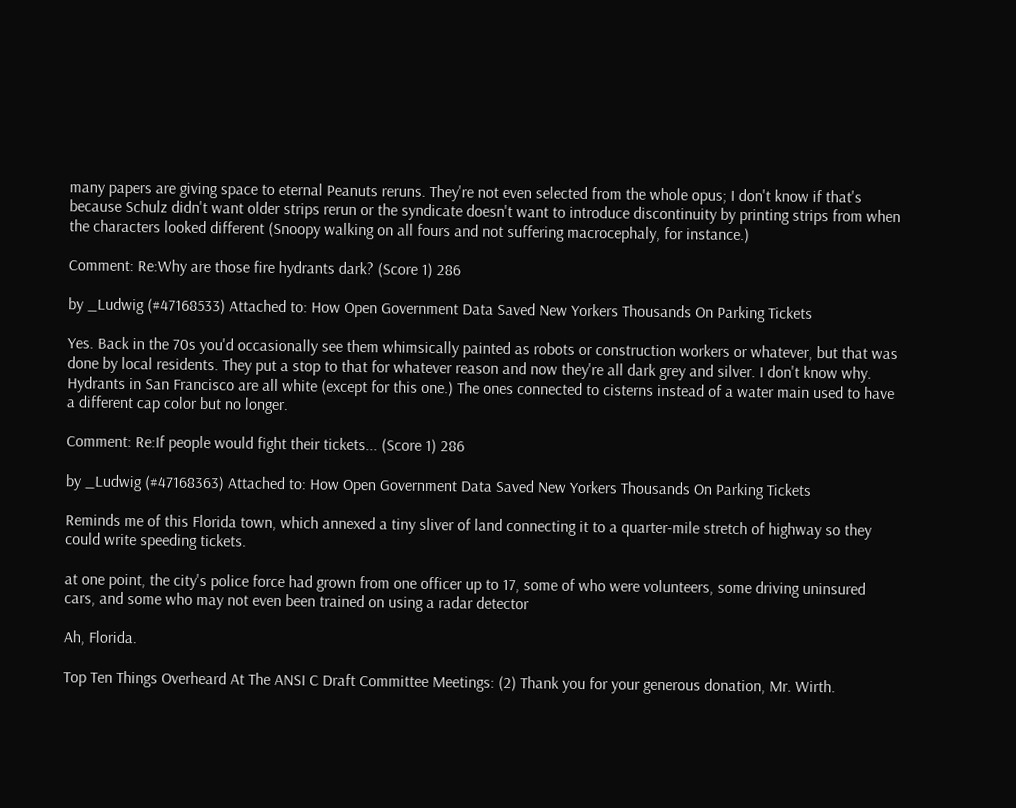many papers are giving space to eternal Peanuts reruns. They're not even selected from the whole opus; I don't know if that's because Schulz didn't want older strips rerun or the syndicate doesn't want to introduce discontinuity by printing strips from when the characters looked different (Snoopy walking on all fours and not suffering macrocephaly, for instance.)

Comment: Re:Why are those fire hydrants dark? (Score 1) 286

by _Ludwig (#47168533) Attached to: How Open Government Data Saved New Yorkers Thousands On Parking Tickets

Yes. Back in the 70s you'd occasionally see them whimsically painted as robots or construction workers or whatever, but that was done by local residents. They put a stop to that for whatever reason and now they're all dark grey and silver. I don't know why. Hydrants in San Francisco are all white (except for this one.) The ones connected to cisterns instead of a water main used to have a different cap color but no longer.

Comment: Re:If people would fight their tickets... (Score 1) 286

by _Ludwig (#47168363) Attached to: How Open Government Data Saved New Yorkers Thousands On Parking Tickets

Reminds me of this Florida town, which annexed a tiny sliver of land connecting it to a quarter-mile stretch of highway so they could write speeding tickets.

at one point, the city's police force had grown from one officer up to 17, some of who were volunteers, some driving uninsured cars, and some who may not even been trained on using a radar detector

Ah, Florida.

Top Ten Things Overheard At The ANSI C Draft Committee Meetings: (2) Thank you for your generous donation, Mr. Wirth.